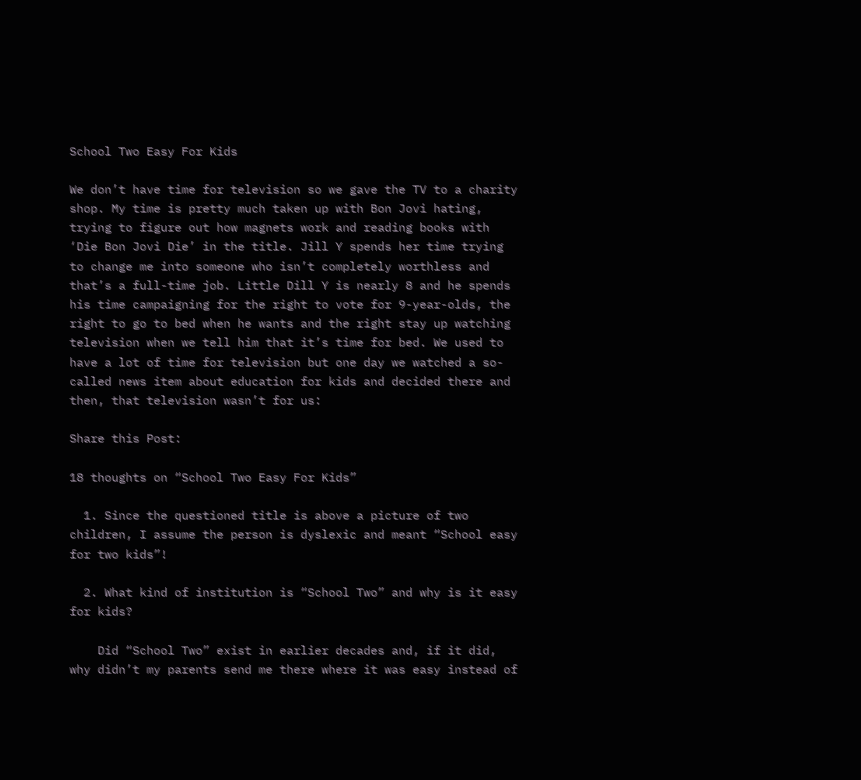School Two Easy For Kids

We don’t have time for television so we gave the TV to a charity shop. My time is pretty much taken up with Bon Jovi hating, trying to figure out how magnets work and reading books with ‘Die Bon Jovi Die’ in the title. Jill Y spends her time trying to change me into someone who isn’t completely worthless and that’s a full-time job. Little Dill Y is nearly 8 and he spends his time campaigning for the right to vote for 9-year-olds, the right to go to bed when he wants and the right stay up watching television when we tell him that it’s time for bed. We used to have a lot of time for television but one day we watched a so-called news item about education for kids and decided there and then, that television wasn’t for us:

Share this Post:

18 thoughts on “School Two Easy For Kids”

  1. Since the questioned title is above a picture of two children, I assume the person is dyslexic and meant “School easy for two kids”!

  2. What kind of institution is “School Two” and why is it easy for kids?

    Did “School Two” exist in earlier decades and, if it did, why didn’t my parents send me there where it was easy instead of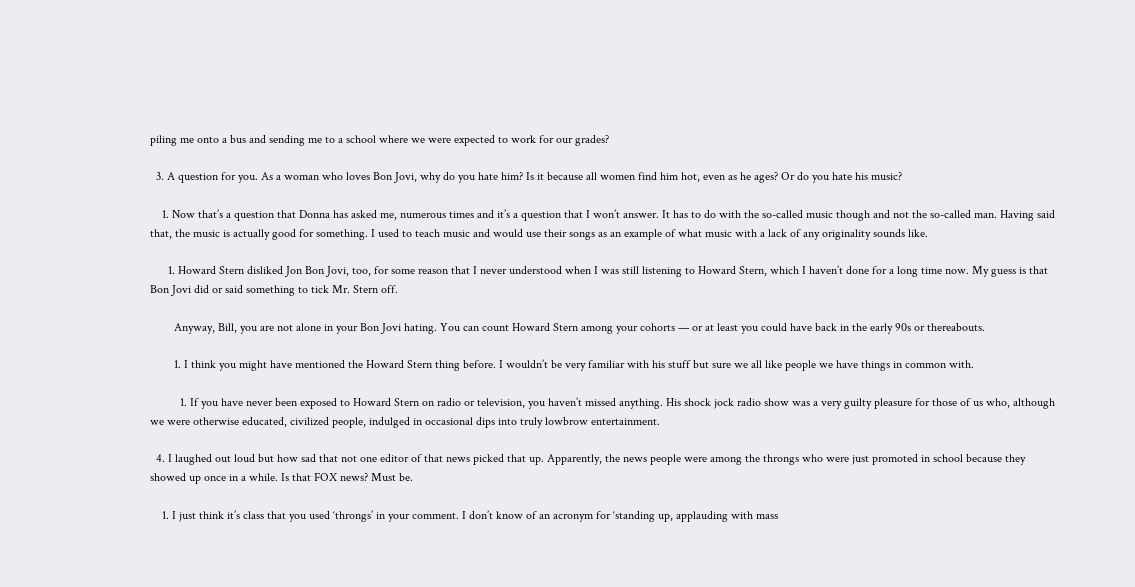piling me onto a bus and sending me to a school where we were expected to work for our grades?

  3. A question for you. As a woman who loves Bon Jovi, why do you hate him? Is it because all women find him hot, even as he ages? Or do you hate his music?

    1. Now that’s a question that Donna has asked me, numerous times and it’s a question that I won’t answer. It has to do with the so-called music though and not the so-called man. Having said that, the music is actually good for something. I used to teach music and would use their songs as an example of what music with a lack of any originality sounds like.

      1. Howard Stern disliked Jon Bon Jovi, too, for some reason that I never understood when I was still listening to Howard Stern, which I haven’t done for a long time now. My guess is that Bon Jovi did or said something to tick Mr. Stern off.

        Anyway, Bill, you are not alone in your Bon Jovi hating. You can count Howard Stern among your cohorts — or at least you could have back in the early 90s or thereabouts.

        1. I think you might have mentioned the Howard Stern thing before. I wouldn’t be very familiar with his stuff but sure we all like people we have things in common with.

          1. If you have never been exposed to Howard Stern on radio or television, you haven’t missed anything. His shock jock radio show was a very guilty pleasure for those of us who, although we were otherwise educated, civilized people, indulged in occasional dips into truly lowbrow entertainment.

  4. I laughed out loud but how sad that not one editor of that news picked that up. Apparently, the news people were among the throngs who were just promoted in school because they showed up once in a while. Is that FOX news? Must be.

    1. I just think it’s class that you used ‘throngs’ in your comment. I don’t know of an acronym for ‘standing up, applauding with mass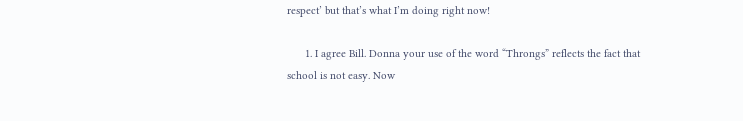respect’ but that’s what I’m doing right now!

      1. I agree Bill. Donna your use of the word “Throngs” reflects the fact that school is not easy. Now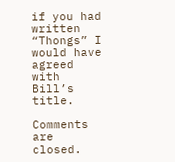if you had written “Thongs” I would have agreed with Bill’s title.

Comments are closed.